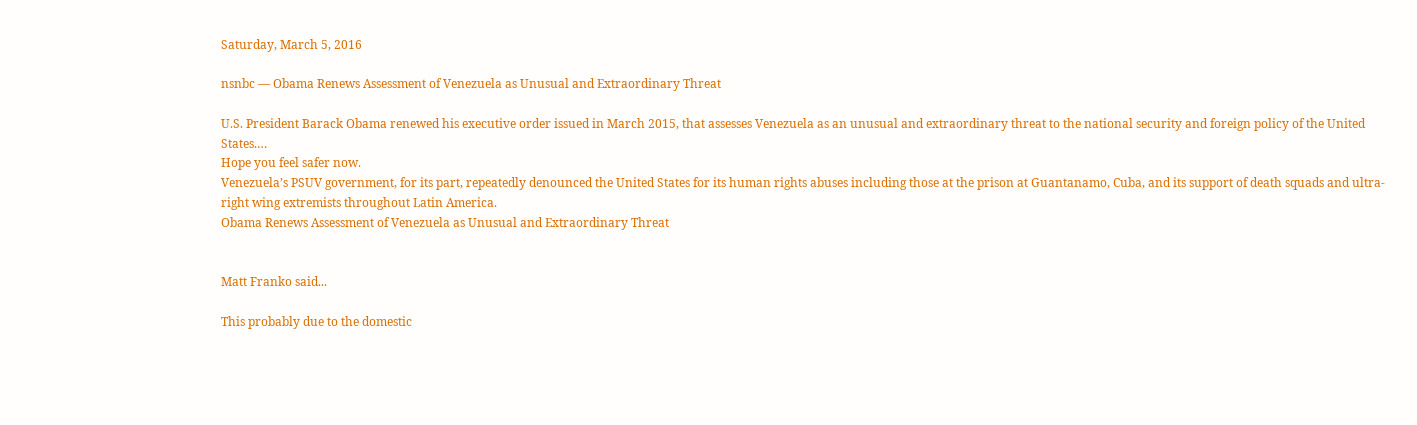Saturday, March 5, 2016

nsnbc — Obama Renews Assessment of Venezuela as Unusual and Extraordinary Threat

U.S. President Barack Obama renewed his executive order issued in March 2015, that assesses Venezuela as an unusual and extraordinary threat to the national security and foreign policy of the United States.…
Hope you feel safer now.
Venezuela’s PSUV government, for its part, repeatedly denounced the United States for its human rights abuses including those at the prison at Guantanamo, Cuba, and its support of death squads and ultra-right wing extremists throughout Latin America.
Obama Renews Assessment of Venezuela as Unusual and Extraordinary Threat


Matt Franko said...

This probably due to the domestic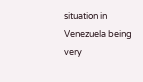situation in Venezuela being very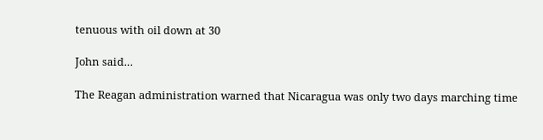tenuous with oil down at 30

John said...

The Reagan administration warned that Nicaragua was only two days marching time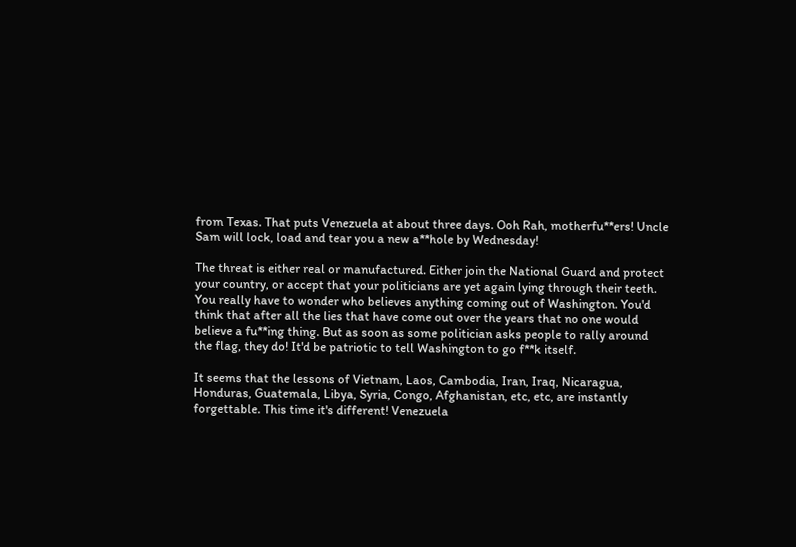from Texas. That puts Venezuela at about three days. Ooh Rah, motherfu**ers! Uncle Sam will lock, load and tear you a new a**hole by Wednesday!

The threat is either real or manufactured. Either join the National Guard and protect your country, or accept that your politicians are yet again lying through their teeth. You really have to wonder who believes anything coming out of Washington. You'd think that after all the lies that have come out over the years that no one would believe a fu**ing thing. But as soon as some politician asks people to rally around the flag, they do! It'd be patriotic to tell Washington to go f**k itself.

It seems that the lessons of Vietnam, Laos, Cambodia, Iran, Iraq, Nicaragua, Honduras, Guatemala, Libya, Syria, Congo, Afghanistan, etc, etc, are instantly forgettable. This time it's different! Venezuela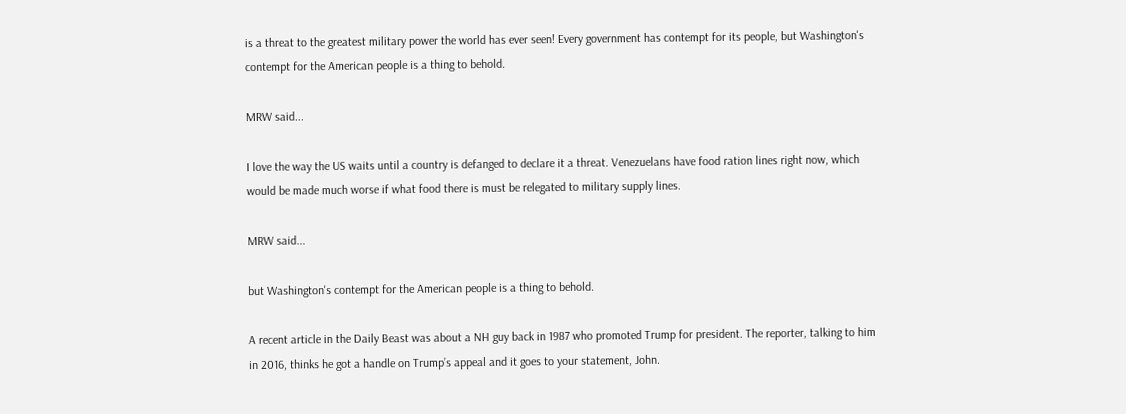is a threat to the greatest military power the world has ever seen! Every government has contempt for its people, but Washington's contempt for the American people is a thing to behold.

MRW said...

I love the way the US waits until a country is defanged to declare it a threat. Venezuelans have food ration lines right now, which would be made much worse if what food there is must be relegated to military supply lines.

MRW said...

but Washington's contempt for the American people is a thing to behold.

A recent article in the Daily Beast was about a NH guy back in 1987 who promoted Trump for president. The reporter, talking to him in 2016, thinks he got a handle on Trump’s appeal and it goes to your statement, John.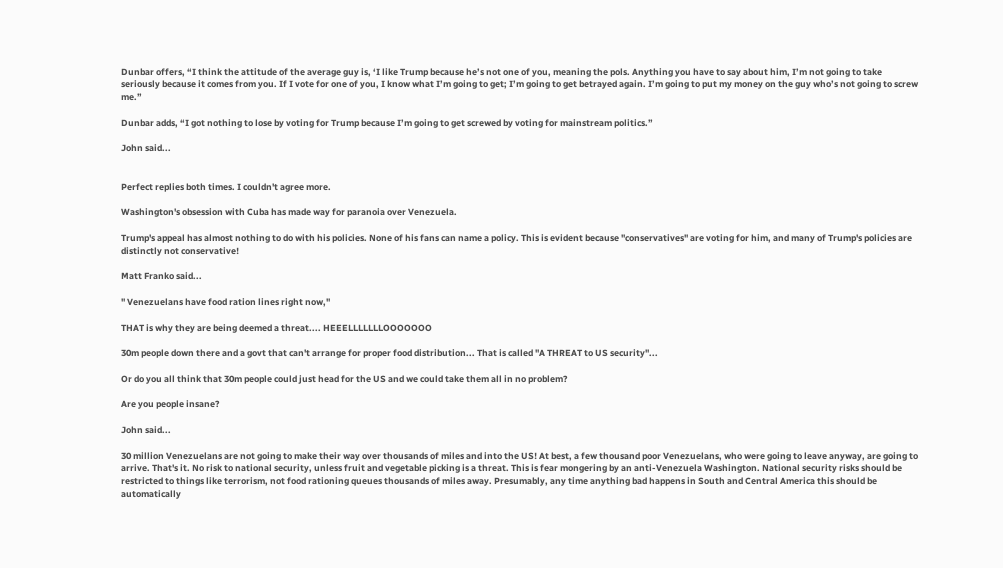Dunbar offers, “I think the attitude of the average guy is, ‘I like Trump because he’s not one of you, meaning the pols. Anything you have to say about him, I’m not going to take seriously because it comes from you. If I vote for one of you, I know what I’m going to get; I’m going to get betrayed again. I’m going to put my money on the guy who’s not going to screw me.”

Dunbar adds, “I got nothing to lose by voting for Trump because I’m going to get screwed by voting for mainstream politics.”

John said...


Perfect replies both times. I couldn't agree more.

Washington's obsession with Cuba has made way for paranoia over Venezuela.

Trump's appeal has almost nothing to do with his policies. None of his fans can name a policy. This is evident because "conservatives" are voting for him, and many of Trump's policies are distinctly not conservative!

Matt Franko said...

" Venezuelans have food ration lines right now,"

THAT is why they are being deemed a threat.... HEEELLLLLLLOOOOOOO

30m people down there and a govt that can't arrange for proper food distribution... That is called "A THREAT to US security"...

Or do you all think that 30m people could just head for the US and we could take them all in no problem?

Are you people insane?

John said...

30 million Venezuelans are not going to make their way over thousands of miles and into the US! At best, a few thousand poor Venezuelans, who were going to leave anyway, are going to arrive. That's it. No risk to national security, unless fruit and vegetable picking is a threat. This is fear mongering by an anti-Venezuela Washington. National security risks should be restricted to things like terrorism, not food rationing queues thousands of miles away. Presumably, any time anything bad happens in South and Central America this should be automatically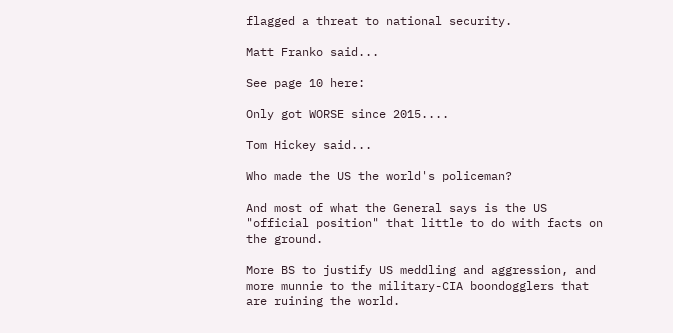flagged a threat to national security.

Matt Franko said...

See page 10 here:

Only got WORSE since 2015....

Tom Hickey said...

Who made the US the world's policeman?

And most of what the General says is the US "official position" that little to do with facts on the ground.

More BS to justify US meddling and aggression, and more munnie to the military-CIA boondogglers that are ruining the world.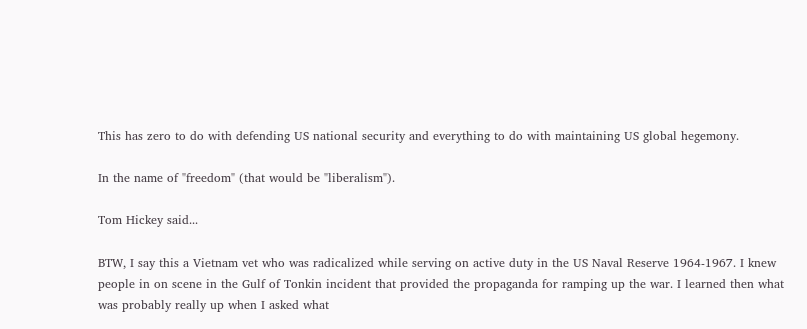This has zero to do with defending US national security and everything to do with maintaining US global hegemony.

In the name of "freedom" (that would be "liberalism").

Tom Hickey said...

BTW, I say this a Vietnam vet who was radicalized while serving on active duty in the US Naval Reserve 1964-1967. I knew people in on scene in the Gulf of Tonkin incident that provided the propaganda for ramping up the war. I learned then what was probably really up when I asked what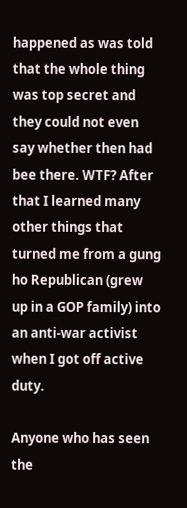happened as was told that the whole thing was top secret and they could not even say whether then had bee there. WTF? After that I learned many other things that turned me from a gung ho Republican (grew up in a GOP family) into an anti-war activist when I got off active duty.

Anyone who has seen the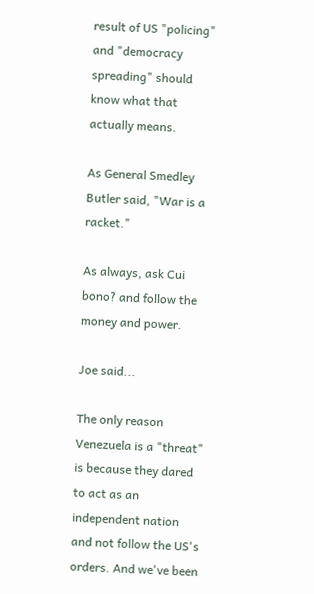result of US "policing" and "democracy spreading" should know what that actually means.

As General Smedley Butler said, "War is a racket."

As always, ask Cui bono? and follow the money and power.

Joe said...

The only reason Venezuela is a "threat" is because they dared to act as an independent nation and not follow the US's orders. And we've been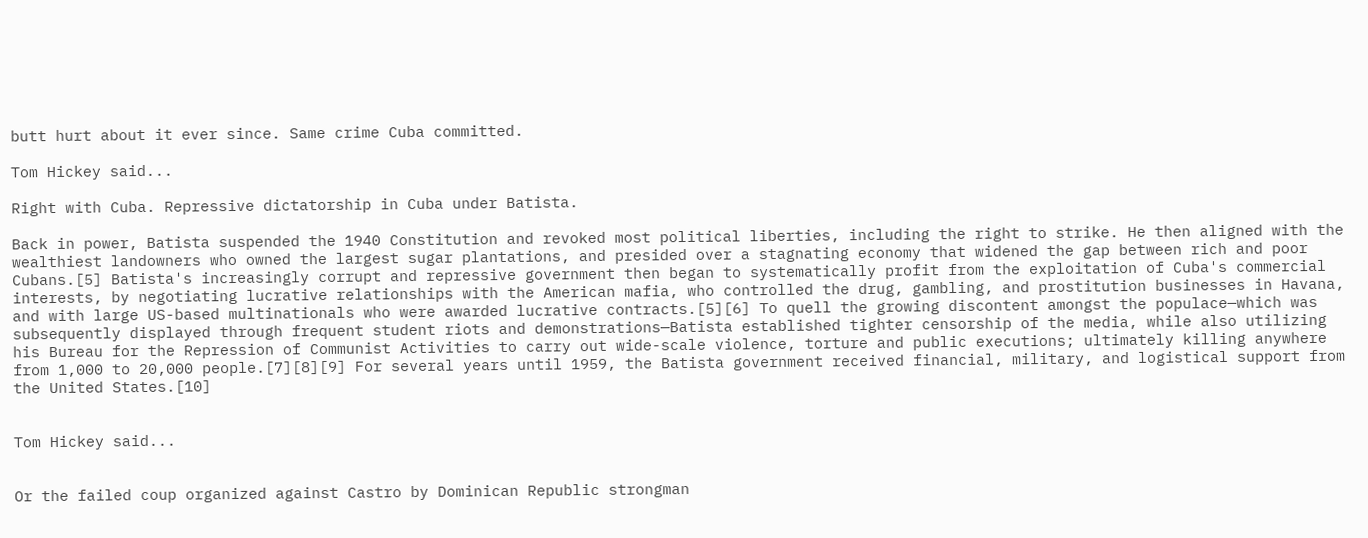butt hurt about it ever since. Same crime Cuba committed.

Tom Hickey said...

Right with Cuba. Repressive dictatorship in Cuba under Batista.

Back in power, Batista suspended the 1940 Constitution and revoked most political liberties, including the right to strike. He then aligned with the wealthiest landowners who owned the largest sugar plantations, and presided over a stagnating economy that widened the gap between rich and poor Cubans.[5] Batista's increasingly corrupt and repressive government then began to systematically profit from the exploitation of Cuba's commercial interests, by negotiating lucrative relationships with the American mafia, who controlled the drug, gambling, and prostitution businesses in Havana, and with large US-based multinationals who were awarded lucrative contracts.[5][6] To quell the growing discontent amongst the populace—which was subsequently displayed through frequent student riots and demonstrations—Batista established tighter censorship of the media, while also utilizing his Bureau for the Repression of Communist Activities to carry out wide-scale violence, torture and public executions; ultimately killing anywhere from 1,000 to 20,000 people.[7][8][9] For several years until 1959, the Batista government received financial, military, and logistical support from the United States.[10]


Tom Hickey said...


Or the failed coup organized against Castro by Dominican Republic strongman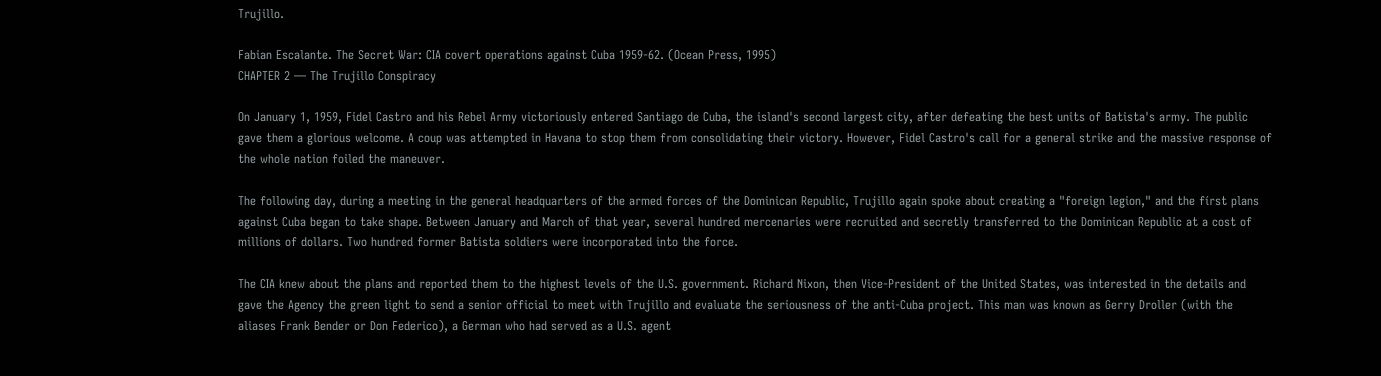Trujillo.

Fabian Escalante. The Secret War: CIA covert operations against Cuba 1959-62. (Ocean Press, 1995)
CHAPTER 2 — The Trujillo Conspiracy

On January 1, 1959, Fidel Castro and his Rebel Army victoriously entered Santiago de Cuba, the island's second largest city, after defeating the best units of Batista's army. The public gave them a glorious welcome. A coup was attempted in Havana to stop them from consolidating their victory. However, Fidel Castro's call for a general strike and the massive response of the whole nation foiled the maneuver.

The following day, during a meeting in the general headquarters of the armed forces of the Dominican Republic, Trujillo again spoke about creating a "foreign legion," and the fírst plans against Cuba began to take shape. Between January and March of that year, several hundred mercenaries were recruited and secretly transferred to the Dominican Republic at a cost of millions of dollars. Two hundred former Batista soldiers were incorporated into the force.

The CIA knew about the plans and reported them to the highest levels of the U.S. government. Richard Nixon, then Vice-President of the United States, was interested in the details and gave the Agency the green light to send a senior official to meet with Trujillo and evaluate the seriousness of the anti-Cuba project. This man was known as Gerry Droller (with the aliases Frank Bender or Don Federico), a German who had served as a U.S. agent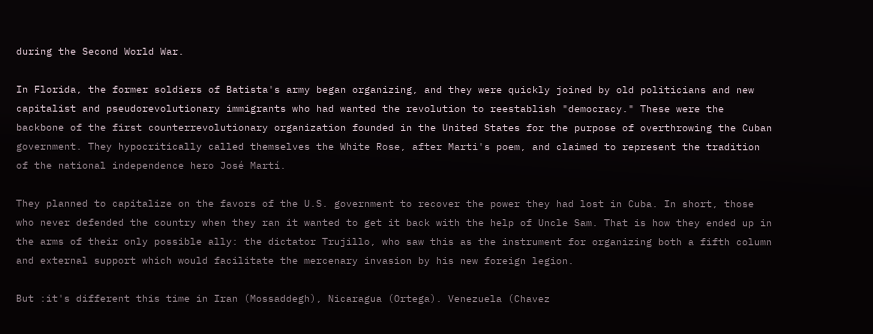during the Second World War.

In Florida, the former soldiers of Batista's army began organizing, and they were quickly joined by old politicians and new capitalist and pseudorevolutionary immigrants who had wanted the revolution to reestablish "democracy." These were the backbone of the first counterrevolutionary organization founded in the United States for the purpose of overthrowing the Cuban government. They hypocritically called themselves the White Rose, after Marti's poem, and claimed to represent the tradition of the national independence hero José Martí.

They planned to capitalize on the favors of the U.S. government to recover the power they had lost in Cuba. In short, those who never defended the country when they ran it wanted to get it back with the help of Uncle Sam. That is how they ended up in the arms of their only possible ally: the dictator Trujillo, who saw this as the instrument for organizing both a fifth column and external support which would facilitate the mercenary invasion by his new foreign legion.

But :it's different this time in Iran (Mossaddegh), Nicaragua (Ortega). Venezuela (Chavez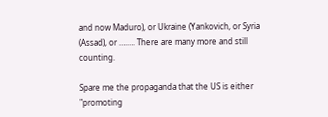and now Maduro), or Ukraine (Yankovich, or Syria (Assad), or ….…. There are many more and still counting.

Spare me the propaganda that the US is either "promoting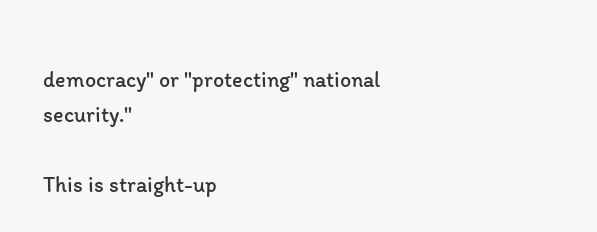democracy" or "protecting" national security."

This is straight-up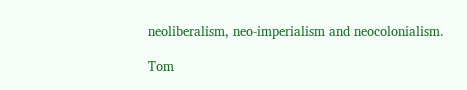neoliberalism, neo-imperialism and neocolonialism.

Tom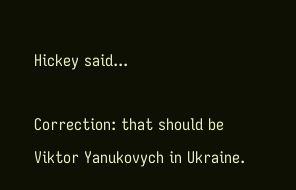Hickey said...

Correction: that should be Viktor Yanukovych in Ukraine.